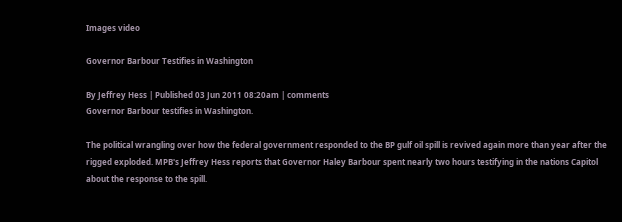Images video

Governor Barbour Testifies in Washington

By Jeffrey Hess | Published 03 Jun 2011 08:20am | comments
Governor Barbour testifies in Washington.

The political wrangling over how the federal government responded to the BP gulf oil spill is revived again more than year after the rigged exploded. MPB's Jeffrey Hess reports that Governor Haley Barbour spent nearly two hours testifying in the nations Capitol about the response to the spill.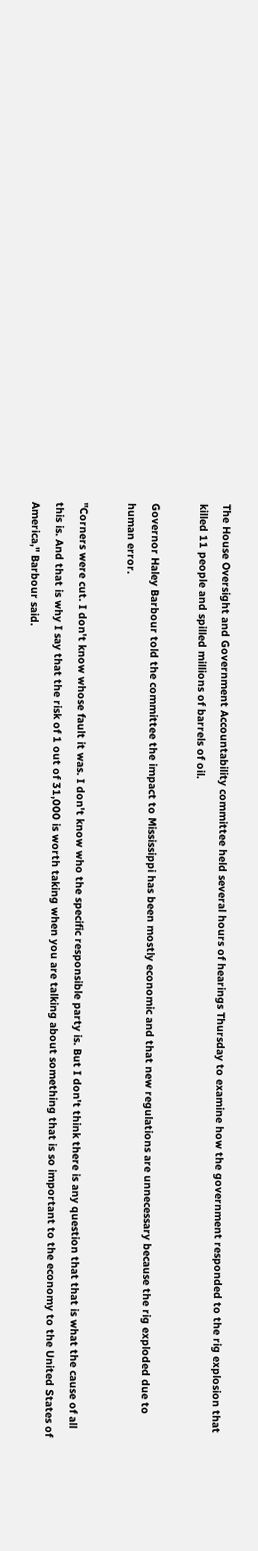The House Oversight and Government Accountability committee held several hours of hearings Thursday to examine how the government responded to the rig explosion that killed 11 people and spilled millions of barrels of oil.

Governor Haley Barbour told the committee the impact to Mississippi has been mostly economic and that new regulations are unnecessary because the rig exploded due to human error.

"Corners were cut. I don't know whose fault it was. I don't know who the specific responsible party is. But I don't think there is any question that that is what the cause of all this is. And that is why I say that the risk of 1 out of 31,000 is worth taking when you are talking about something that is so important to the economy to the United States of America," Barbour said.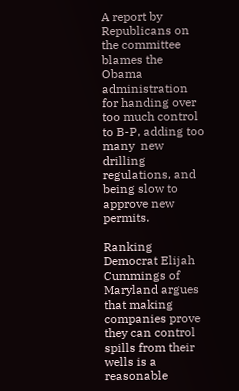A report by Republicans on the committee blames the Obama administration for handing over too much control to B-P, adding too many  new drilling regulations, and being slow to approve new permits.

Ranking Democrat Elijah Cummings of Maryland argues that making companies prove they can control spills from their wells is a reasonable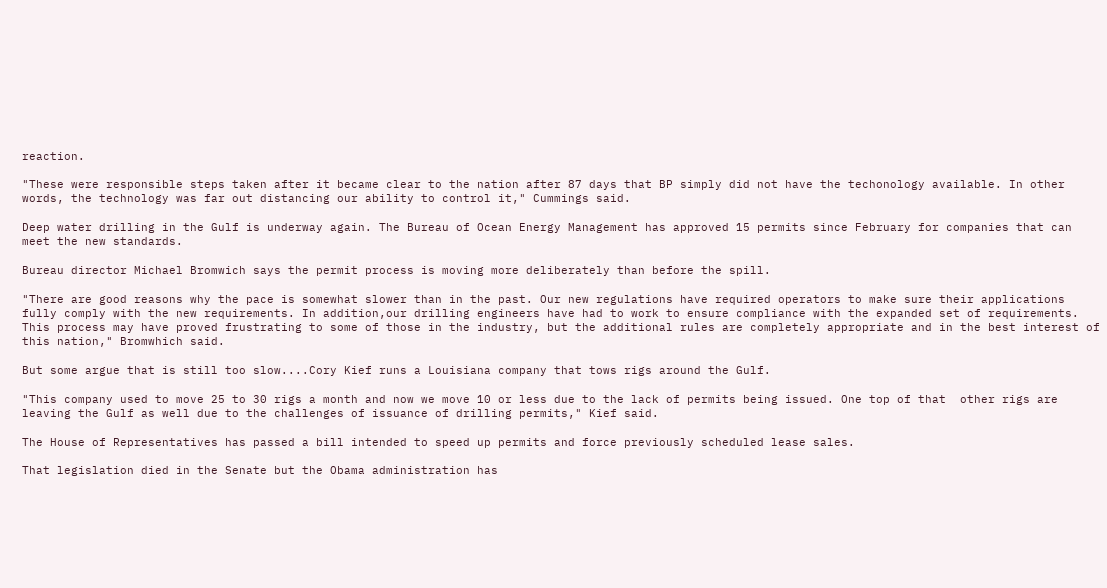reaction.

"These were responsible steps taken after it became clear to the nation after 87 days that BP simply did not have the techonology available. In other words, the technology was far out distancing our ability to control it," Cummings said.

Deep water drilling in the Gulf is underway again. The Bureau of Ocean Energy Management has approved 15 permits since February for companies that can meet the new standards.

Bureau director Michael Bromwich says the permit process is moving more deliberately than before the spill.

"There are good reasons why the pace is somewhat slower than in the past. Our new regulations have required operators to make sure their applications fully comply with the new requirements. In addition,our drilling engineers have had to work to ensure compliance with the expanded set of requirements. This process may have proved frustrating to some of those in the industry, but the additional rules are completely appropriate and in the best interest of this nation," Bromwhich said.

But some argue that is still too slow....Cory Kief runs a Louisiana company that tows rigs around the Gulf.

"This company used to move 25 to 30 rigs a month and now we move 10 or less due to the lack of permits being issued. One top of that  other rigs are leaving the Gulf as well due to the challenges of issuance of drilling permits," Kief said.

The House of Representatives has passed a bill intended to speed up permits and force previously scheduled lease sales.

That legislation died in the Senate but the Obama administration has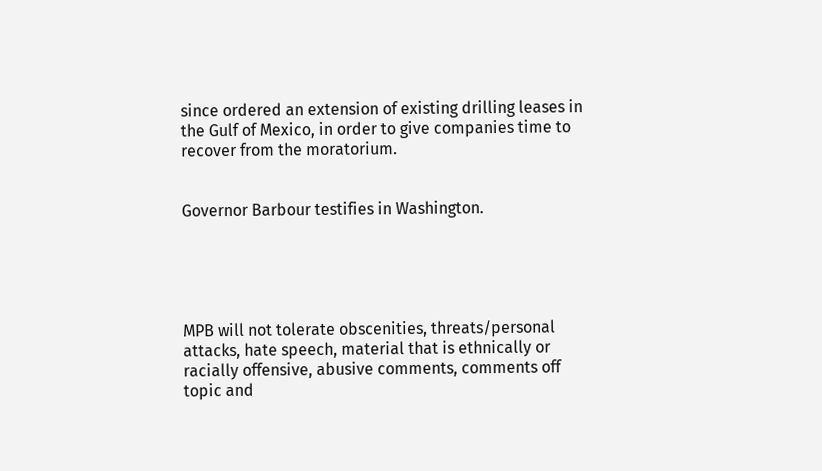since ordered an extension of existing drilling leases in the Gulf of Mexico, in order to give companies time to recover from the moratorium.


Governor Barbour testifies in Washington.





MPB will not tolerate obscenities, threats/personal attacks, hate speech, material that is ethnically or racially offensive, abusive comments, comments off topic and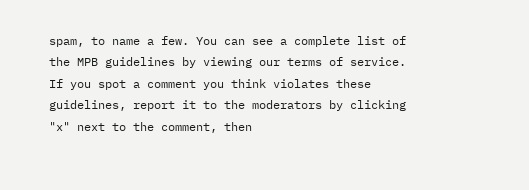spam, to name a few. You can see a complete list of the MPB guidelines by viewing our terms of service. If you spot a comment you think violates these guidelines, report it to the moderators by clicking "x" next to the comment, then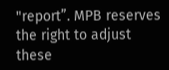"report”. MPB reserves the right to adjust these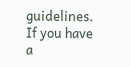guidelines. If you have a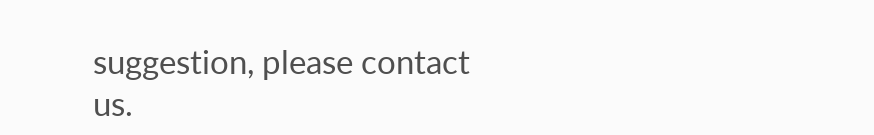suggestion, please contact us.